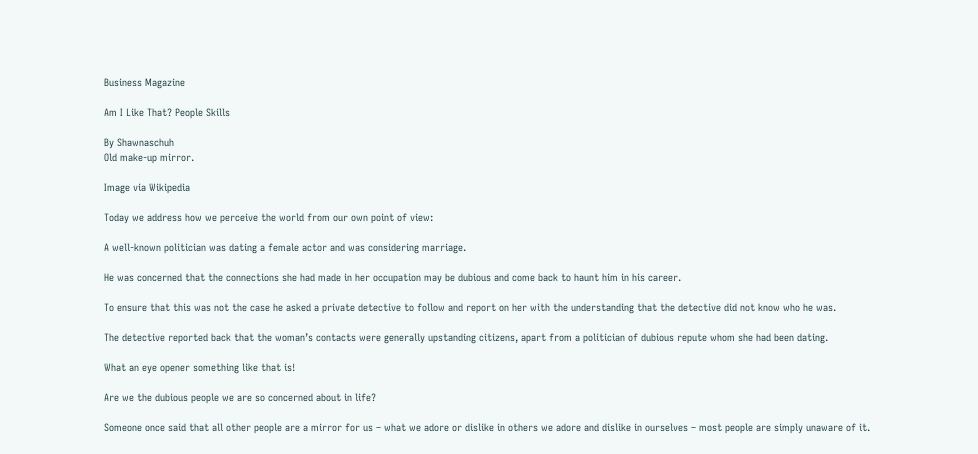Business Magazine

Am I Like That? People Skills

By Shawnaschuh
Old make-up mirror.

Image via Wikipedia

Today we address how we perceive the world from our own point of view:

A well-known politician was dating a female actor and was considering marriage.

He was concerned that the connections she had made in her occupation may be dubious and come back to haunt him in his career.

To ensure that this was not the case he asked a private detective to follow and report on her with the understanding that the detective did not know who he was.

The detective reported back that the woman’s contacts were generally upstanding citizens, apart from a politician of dubious repute whom she had been dating.

What an eye opener something like that is!

Are we the dubious people we are so concerned about in life?

Someone once said that all other people are a mirror for us – what we adore or dislike in others we adore and dislike in ourselves – most people are simply unaware of it.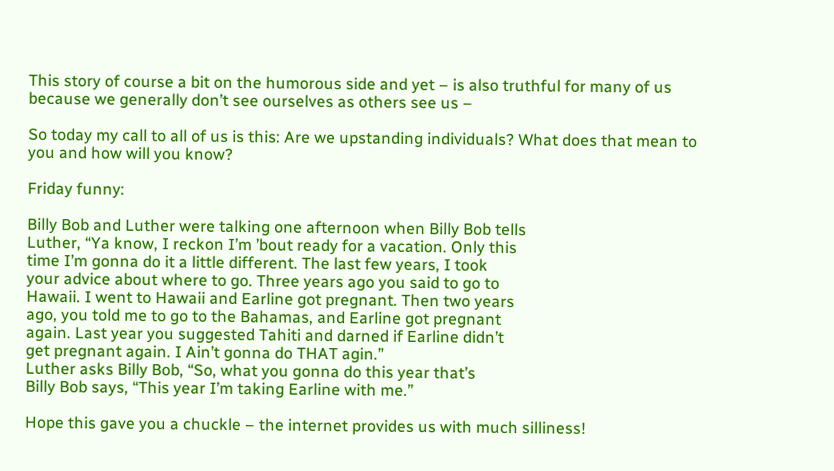This story of course a bit on the humorous side and yet – is also truthful for many of us because we generally don’t see ourselves as others see us –

So today my call to all of us is this: Are we upstanding individuals? What does that mean to you and how will you know?

Friday funny:

Billy Bob and Luther were talking one afternoon when Billy Bob tells
Luther, “Ya know, I reckon I’m ’bout ready for a vacation. Only this
time I’m gonna do it a little different. The last few years, I took
your advice about where to go. Three years ago you said to go to
Hawaii. I went to Hawaii and Earline got pregnant. Then two years
ago, you told me to go to the Bahamas, and Earline got pregnant
again. Last year you suggested Tahiti and darned if Earline didn’t
get pregnant again. I Ain’t gonna do THAT agin.”
Luther asks Billy Bob, “So, what you gonna do this year that’s
Billy Bob says, “This year I’m taking Earline with me.”

Hope this gave you a chuckle – the internet provides us with much silliness!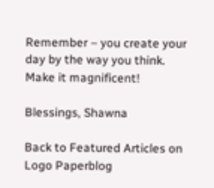Remember – you create your day by the way you think. Make it magnificent!

Blessings, Shawna

Back to Featured Articles on Logo Paperblog